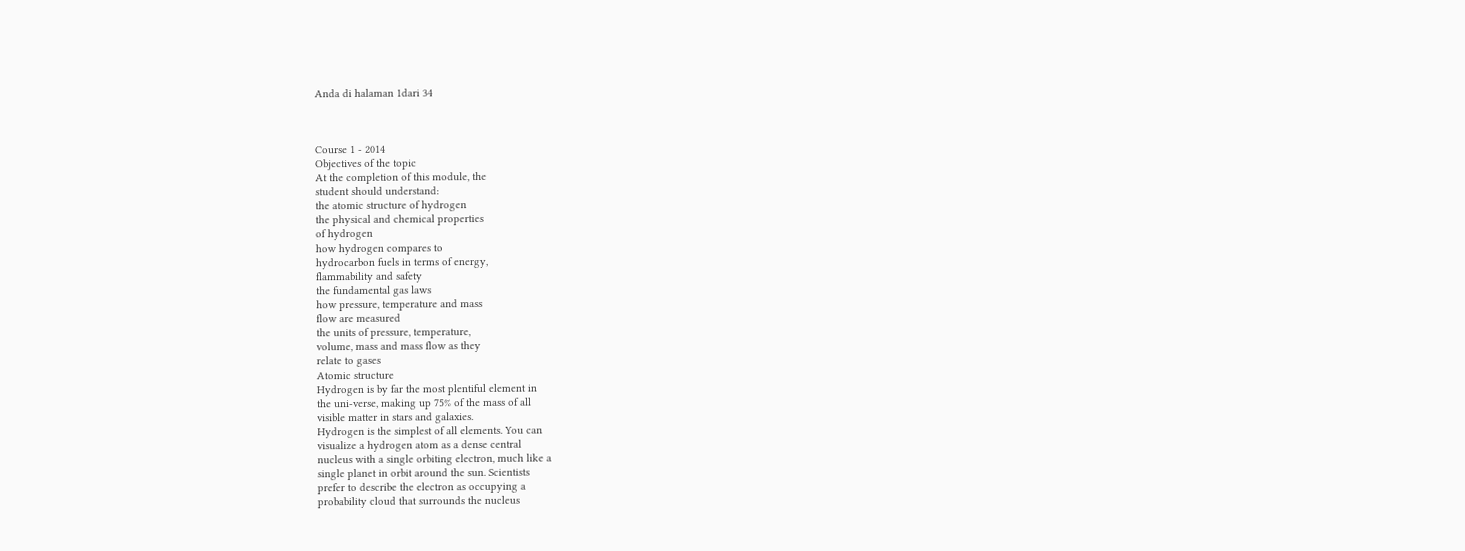Anda di halaman 1dari 34



Course 1 - 2014
Objectives of the topic
At the completion of this module, the
student should understand:
the atomic structure of hydrogen
the physical and chemical properties
of hydrogen
how hydrogen compares to
hydrocarbon fuels in terms of energy,
flammability and safety
the fundamental gas laws
how pressure, temperature and mass
flow are measured
the units of pressure, temperature,
volume, mass and mass flow as they
relate to gases
Atomic structure
Hydrogen is by far the most plentiful element in
the uni-verse, making up 75% of the mass of all
visible matter in stars and galaxies.
Hydrogen is the simplest of all elements. You can
visualize a hydrogen atom as a dense central
nucleus with a single orbiting electron, much like a
single planet in orbit around the sun. Scientists
prefer to describe the electron as occupying a
probability cloud that surrounds the nucleus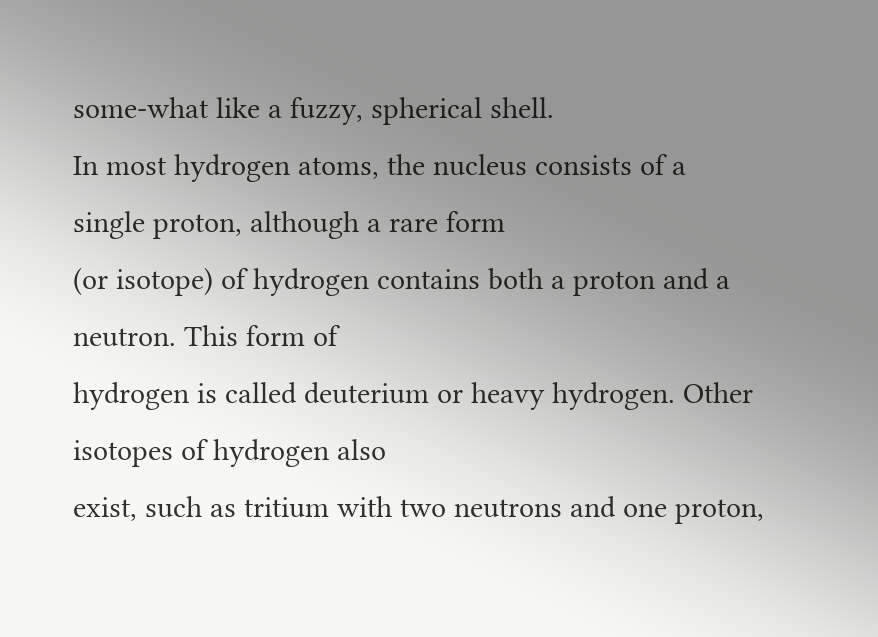some-what like a fuzzy, spherical shell.
In most hydrogen atoms, the nucleus consists of a single proton, although a rare form
(or isotope) of hydrogen contains both a proton and a neutron. This form of
hydrogen is called deuterium or heavy hydrogen. Other isotopes of hydrogen also
exist, such as tritium with two neutrons and one proton,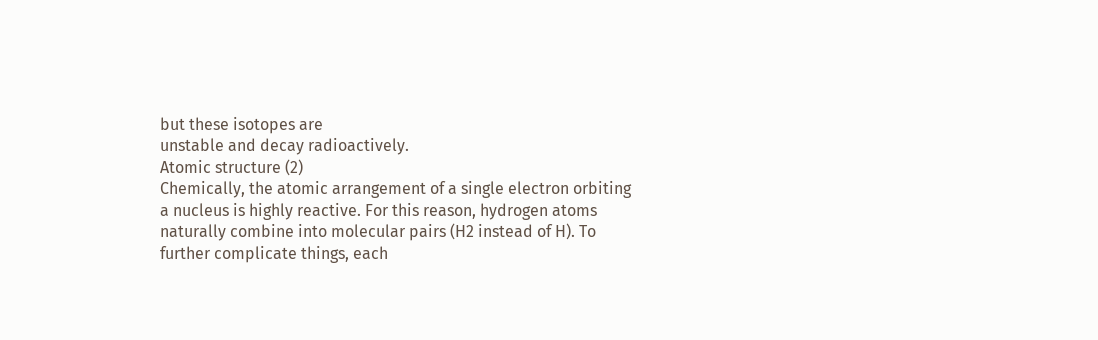but these isotopes are
unstable and decay radioactively.
Atomic structure (2)
Chemically, the atomic arrangement of a single electron orbiting
a nucleus is highly reactive. For this reason, hydrogen atoms
naturally combine into molecular pairs (H2 instead of H). To
further complicate things, each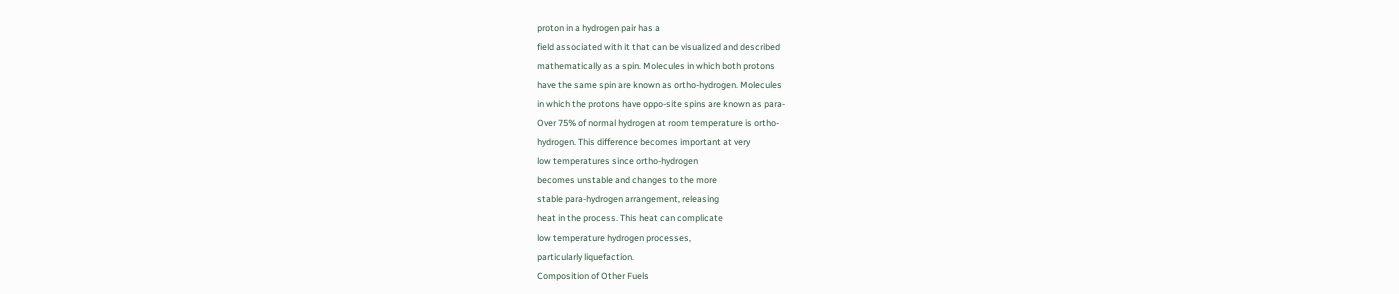proton in a hydrogen pair has a
field associated with it that can be visualized and described
mathematically as a spin. Molecules in which both protons
have the same spin are known as ortho-hydrogen. Molecules
in which the protons have oppo-site spins are known as para-
Over 75% of normal hydrogen at room temperature is ortho-
hydrogen. This difference becomes important at very
low temperatures since ortho-hydrogen
becomes unstable and changes to the more
stable para-hydrogen arrangement, releasing
heat in the process. This heat can complicate
low temperature hydrogen processes,
particularly liquefaction.
Composition of Other Fuels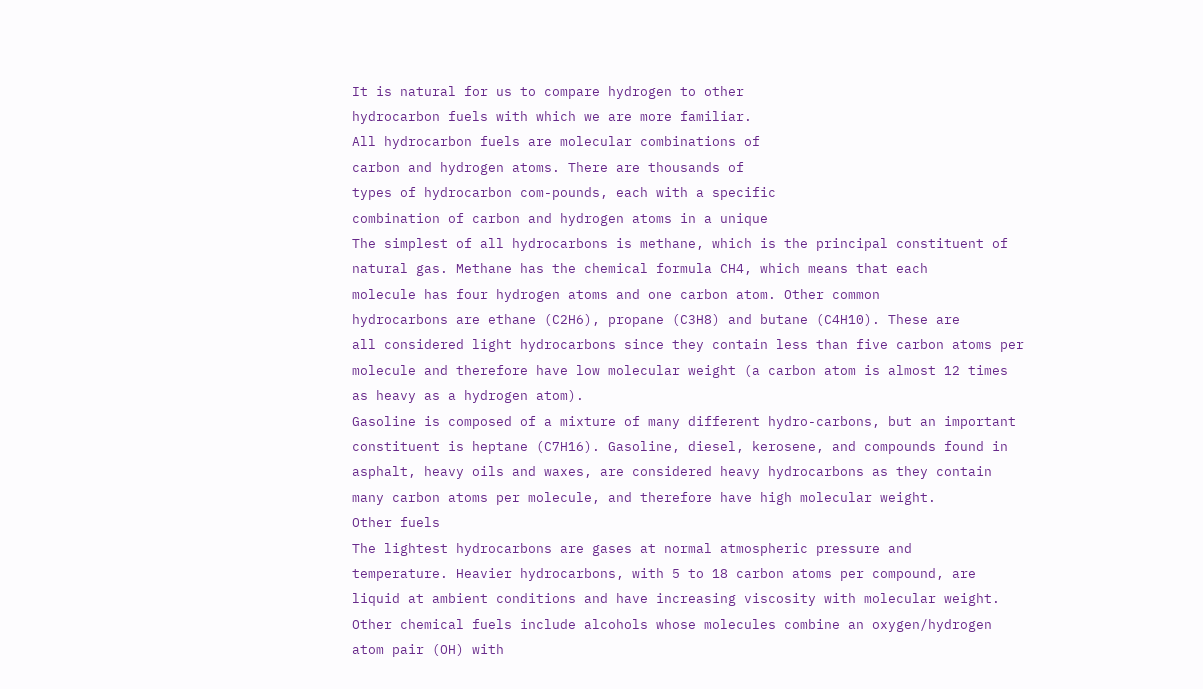It is natural for us to compare hydrogen to other
hydrocarbon fuels with which we are more familiar.
All hydrocarbon fuels are molecular combinations of
carbon and hydrogen atoms. There are thousands of
types of hydrocarbon com-pounds, each with a specific
combination of carbon and hydrogen atoms in a unique
The simplest of all hydrocarbons is methane, which is the principal constituent of
natural gas. Methane has the chemical formula CH4, which means that each
molecule has four hydrogen atoms and one carbon atom. Other common
hydrocarbons are ethane (C2H6), propane (C3H8) and butane (C4H10). These are
all considered light hydrocarbons since they contain less than five carbon atoms per
molecule and therefore have low molecular weight (a carbon atom is almost 12 times
as heavy as a hydrogen atom).
Gasoline is composed of a mixture of many different hydro-carbons, but an important
constituent is heptane (C7H16). Gasoline, diesel, kerosene, and compounds found in
asphalt, heavy oils and waxes, are considered heavy hydrocarbons as they contain
many carbon atoms per molecule, and therefore have high molecular weight.
Other fuels
The lightest hydrocarbons are gases at normal atmospheric pressure and
temperature. Heavier hydrocarbons, with 5 to 18 carbon atoms per compound, are
liquid at ambient conditions and have increasing viscosity with molecular weight.
Other chemical fuels include alcohols whose molecules combine an oxygen/hydrogen
atom pair (OH) with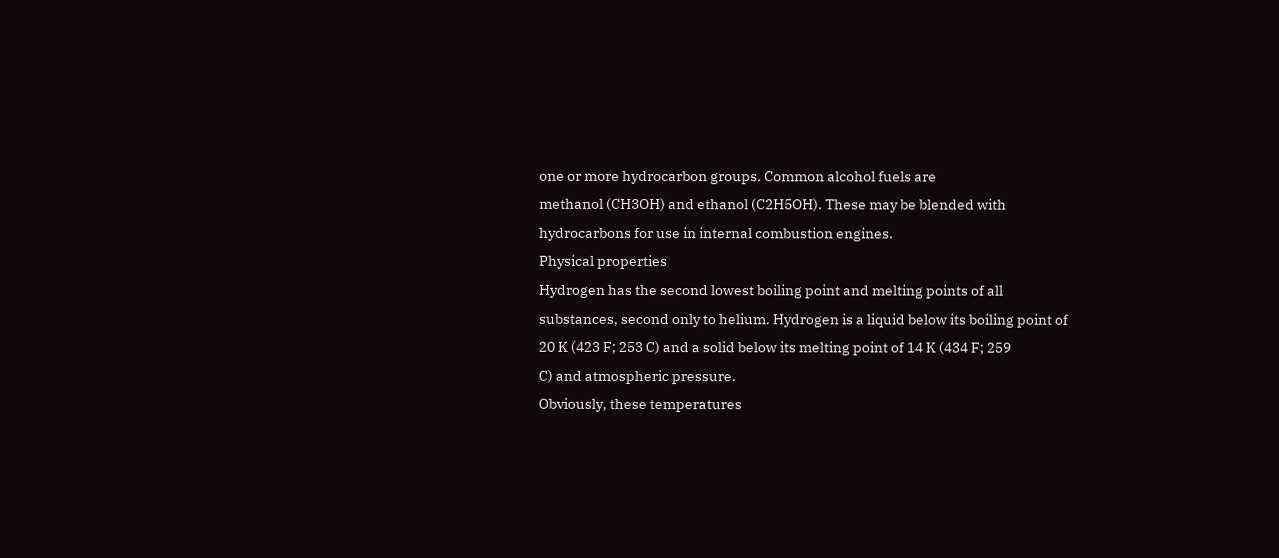one or more hydrocarbon groups. Common alcohol fuels are
methanol (CH3OH) and ethanol (C2H5OH). These may be blended with
hydrocarbons for use in internal combustion engines.
Physical properties
Hydrogen has the second lowest boiling point and melting points of all
substances, second only to helium. Hydrogen is a liquid below its boiling point of
20 K (423 F; 253 C) and a solid below its melting point of 14 K (434 F; 259
C) and atmospheric pressure.
Obviously, these temperatures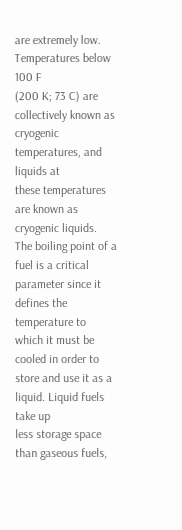are extremely low. Temperatures below 100 F
(200 K; 73 C) are collectively known as cryogenic temperatures, and liquids at
these temperatures are known as cryogenic liquids.
The boiling point of a fuel is a critical parameter since it defines the temperature to
which it must be cooled in order to store and use it as a liquid. Liquid fuels take up
less storage space than gaseous fuels,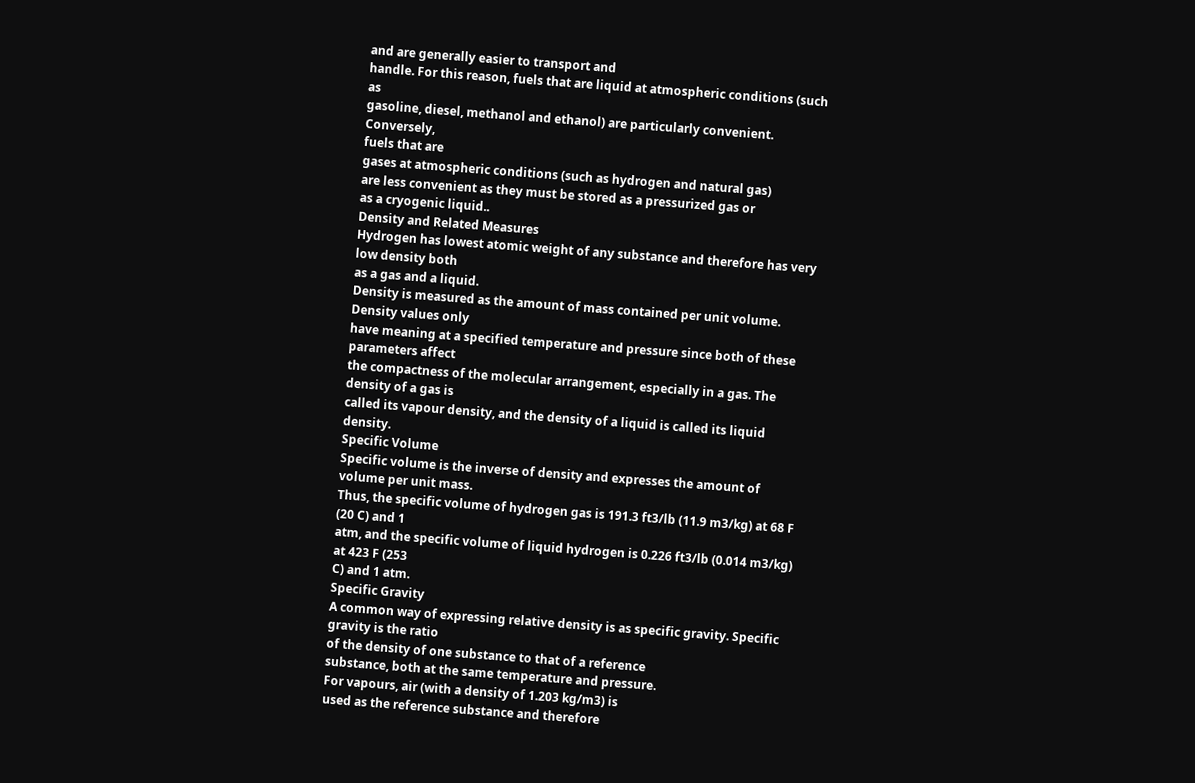and are generally easier to transport and
handle. For this reason, fuels that are liquid at atmospheric conditions (such as
gasoline, diesel, methanol and ethanol) are particularly convenient. Conversely,
fuels that are
gases at atmospheric conditions (such as hydrogen and natural gas)
are less convenient as they must be stored as a pressurized gas or
as a cryogenic liquid..
Density and Related Measures
Hydrogen has lowest atomic weight of any substance and therefore has very low density both
as a gas and a liquid.
Density is measured as the amount of mass contained per unit volume. Density values only
have meaning at a specified temperature and pressure since both of these parameters affect
the compactness of the molecular arrangement, especially in a gas. The density of a gas is
called its vapour density, and the density of a liquid is called its liquid density.
Specific Volume
Specific volume is the inverse of density and expresses the amount of volume per unit mass.
Thus, the specific volume of hydrogen gas is 191.3 ft3/lb (11.9 m3/kg) at 68 F (20 C) and 1
atm, and the specific volume of liquid hydrogen is 0.226 ft3/lb (0.014 m3/kg) at 423 F (253
C) and 1 atm.
Specific Gravity
A common way of expressing relative density is as specific gravity. Specific gravity is the ratio
of the density of one substance to that of a reference
substance, both at the same temperature and pressure.
For vapours, air (with a density of 1.203 kg/m3) is
used as the reference substance and therefore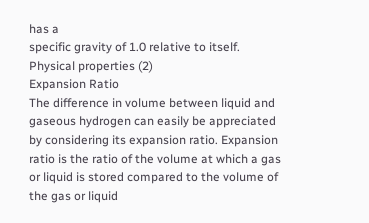has a
specific gravity of 1.0 relative to itself.
Physical properties (2)
Expansion Ratio
The difference in volume between liquid and
gaseous hydrogen can easily be appreciated
by considering its expansion ratio. Expansion
ratio is the ratio of the volume at which a gas
or liquid is stored compared to the volume of
the gas or liquid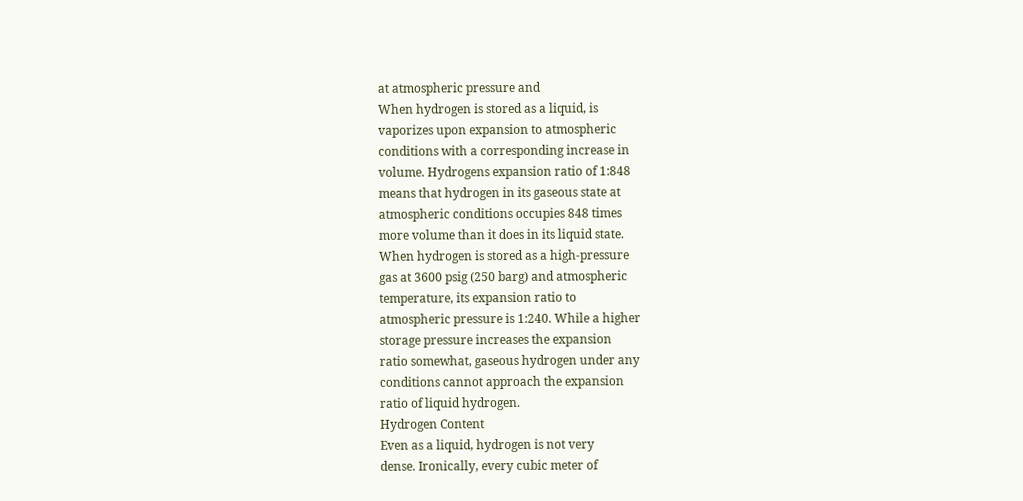at atmospheric pressure and
When hydrogen is stored as a liquid, is
vaporizes upon expansion to atmospheric
conditions with a corresponding increase in
volume. Hydrogens expansion ratio of 1:848
means that hydrogen in its gaseous state at
atmospheric conditions occupies 848 times
more volume than it does in its liquid state.
When hydrogen is stored as a high-pressure
gas at 3600 psig (250 barg) and atmospheric
temperature, its expansion ratio to
atmospheric pressure is 1:240. While a higher
storage pressure increases the expansion
ratio somewhat, gaseous hydrogen under any
conditions cannot approach the expansion
ratio of liquid hydrogen.
Hydrogen Content
Even as a liquid, hydrogen is not very
dense. Ironically, every cubic meter of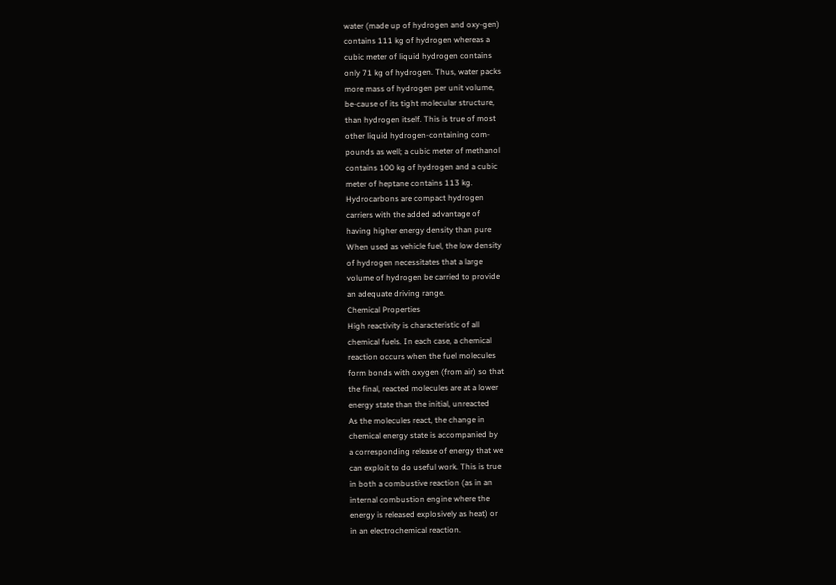water (made up of hydrogen and oxy-gen)
contains 111 kg of hydrogen whereas a
cubic meter of liquid hydrogen contains
only 71 kg of hydrogen. Thus, water packs
more mass of hydrogen per unit volume,
be-cause of its tight molecular structure,
than hydrogen itself. This is true of most
other liquid hydrogen-containing com-
pounds as well; a cubic meter of methanol
contains 100 kg of hydrogen and a cubic
meter of heptane contains 113 kg.
Hydrocarbons are compact hydrogen
carriers with the added advantage of
having higher energy density than pure
When used as vehicle fuel, the low density
of hydrogen necessitates that a large
volume of hydrogen be carried to provide
an adequate driving range.
Chemical Properties
High reactivity is characteristic of all
chemical fuels. In each case, a chemical
reaction occurs when the fuel molecules
form bonds with oxygen (from air) so that
the final, reacted molecules are at a lower
energy state than the initial, unreacted
As the molecules react, the change in
chemical energy state is accompanied by
a corresponding release of energy that we
can exploit to do useful work. This is true
in both a combustive reaction (as in an
internal combustion engine where the
energy is released explosively as heat) or
in an electrochemical reaction.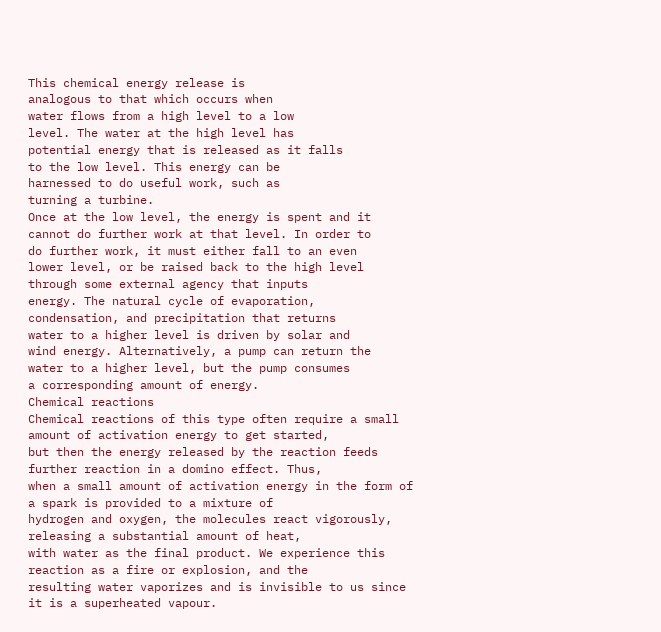This chemical energy release is
analogous to that which occurs when
water flows from a high level to a low
level. The water at the high level has
potential energy that is released as it falls
to the low level. This energy can be
harnessed to do useful work, such as
turning a turbine.
Once at the low level, the energy is spent and it
cannot do further work at that level. In order to
do further work, it must either fall to an even
lower level, or be raised back to the high level
through some external agency that inputs
energy. The natural cycle of evaporation,
condensation, and precipitation that returns
water to a higher level is driven by solar and
wind energy. Alternatively, a pump can return the
water to a higher level, but the pump consumes
a corresponding amount of energy.
Chemical reactions
Chemical reactions of this type often require a small amount of activation energy to get started,
but then the energy released by the reaction feeds further reaction in a domino effect. Thus,
when a small amount of activation energy in the form of a spark is provided to a mixture of
hydrogen and oxygen, the molecules react vigorously, releasing a substantial amount of heat,
with water as the final product. We experience this reaction as a fire or explosion, and the
resulting water vaporizes and is invisible to us since it is a superheated vapour.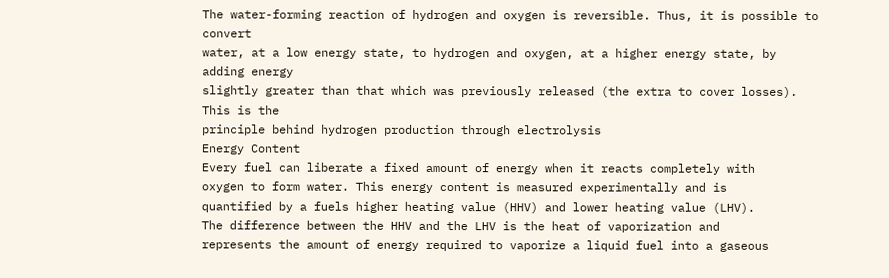The water-forming reaction of hydrogen and oxygen is reversible. Thus, it is possible to convert
water, at a low energy state, to hydrogen and oxygen, at a higher energy state, by adding energy
slightly greater than that which was previously released (the extra to cover losses). This is the
principle behind hydrogen production through electrolysis
Energy Content
Every fuel can liberate a fixed amount of energy when it reacts completely with
oxygen to form water. This energy content is measured experimentally and is
quantified by a fuels higher heating value (HHV) and lower heating value (LHV).
The difference between the HHV and the LHV is the heat of vaporization and
represents the amount of energy required to vaporize a liquid fuel into a gaseous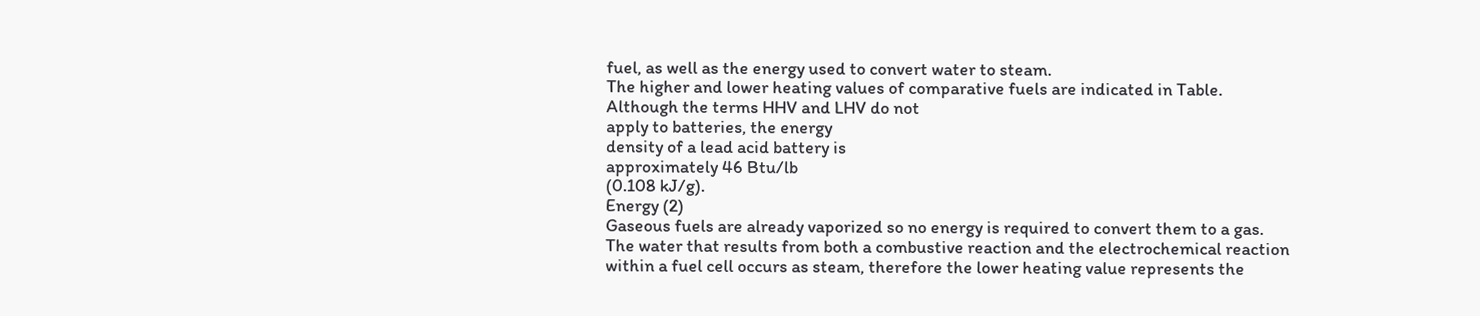fuel, as well as the energy used to convert water to steam.
The higher and lower heating values of comparative fuels are indicated in Table.
Although the terms HHV and LHV do not
apply to batteries, the energy
density of a lead acid battery is
approximately 46 Btu/lb
(0.108 kJ/g).
Energy (2)
Gaseous fuels are already vaporized so no energy is required to convert them to a gas.
The water that results from both a combustive reaction and the electrochemical reaction
within a fuel cell occurs as steam, therefore the lower heating value represents the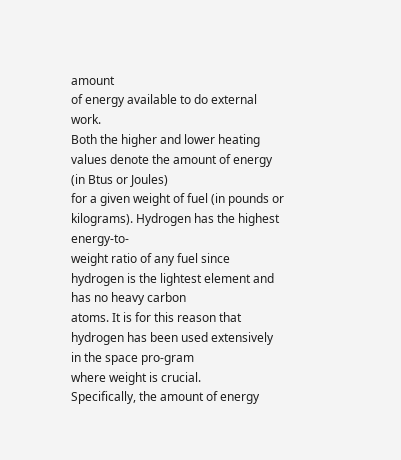amount
of energy available to do external work.
Both the higher and lower heating values denote the amount of energy (in Btus or Joules)
for a given weight of fuel (in pounds or kilograms). Hydrogen has the highest energy-to-
weight ratio of any fuel since hydrogen is the lightest element and has no heavy carbon
atoms. It is for this reason that hydrogen has been used extensively in the space pro-gram
where weight is crucial.
Specifically, the amount of energy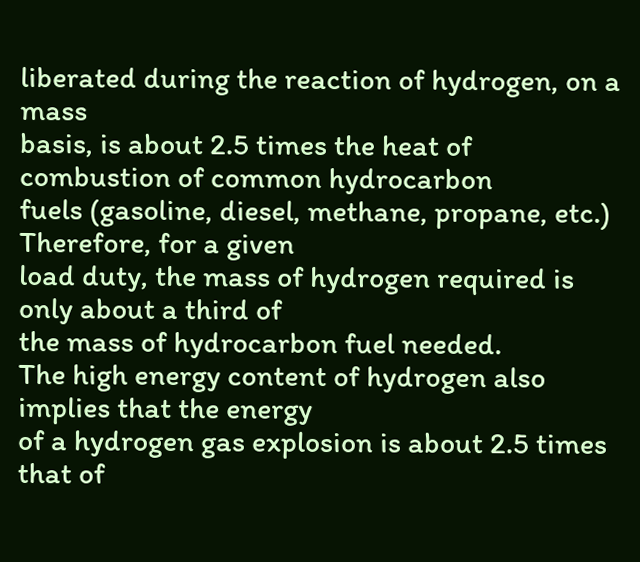liberated during the reaction of hydrogen, on a mass
basis, is about 2.5 times the heat of combustion of common hydrocarbon
fuels (gasoline, diesel, methane, propane, etc.) Therefore, for a given
load duty, the mass of hydrogen required is only about a third of
the mass of hydrocarbon fuel needed.
The high energy content of hydrogen also implies that the energy
of a hydrogen gas explosion is about 2.5 times that of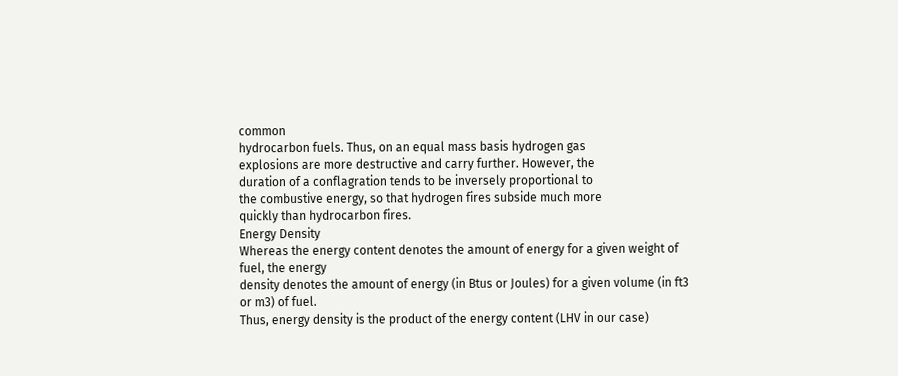common
hydrocarbon fuels. Thus, on an equal mass basis hydrogen gas
explosions are more destructive and carry further. However, the
duration of a conflagration tends to be inversely proportional to
the combustive energy, so that hydrogen fires subside much more
quickly than hydrocarbon fires.
Energy Density
Whereas the energy content denotes the amount of energy for a given weight of fuel, the energy
density denotes the amount of energy (in Btus or Joules) for a given volume (in ft3 or m3) of fuel.
Thus, energy density is the product of the energy content (LHV in our case)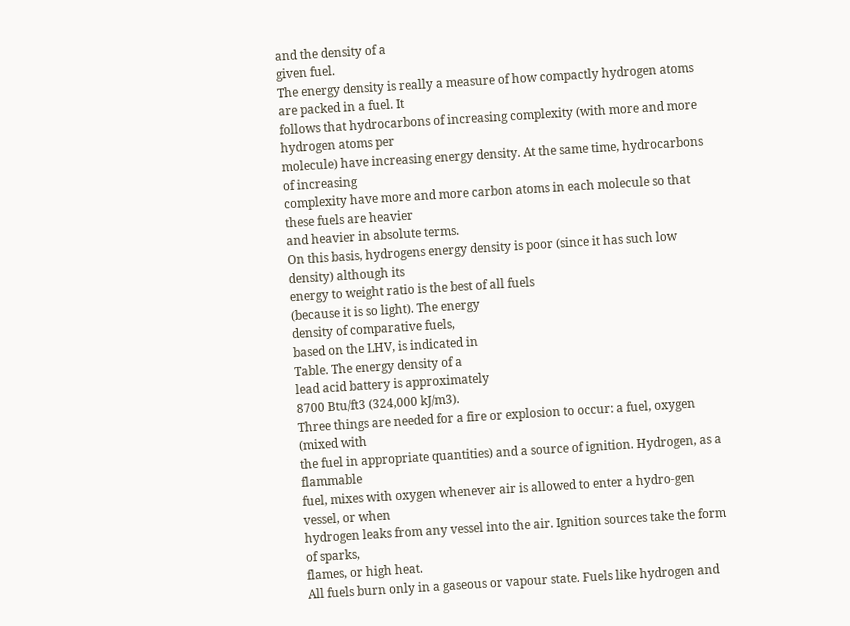and the density of a
given fuel.
The energy density is really a measure of how compactly hydrogen atoms are packed in a fuel. It
follows that hydrocarbons of increasing complexity (with more and more hydrogen atoms per
molecule) have increasing energy density. At the same time, hydrocarbons of increasing
complexity have more and more carbon atoms in each molecule so that these fuels are heavier
and heavier in absolute terms.
On this basis, hydrogens energy density is poor (since it has such low density) although its
energy to weight ratio is the best of all fuels
(because it is so light). The energy
density of comparative fuels,
based on the LHV, is indicated in
Table. The energy density of a
lead acid battery is approximately
8700 Btu/ft3 (324,000 kJ/m3).
Three things are needed for a fire or explosion to occur: a fuel, oxygen (mixed with
the fuel in appropriate quantities) and a source of ignition. Hydrogen, as a flammable
fuel, mixes with oxygen whenever air is allowed to enter a hydro-gen vessel, or when
hydrogen leaks from any vessel into the air. Ignition sources take the form of sparks,
flames, or high heat.
All fuels burn only in a gaseous or vapour state. Fuels like hydrogen and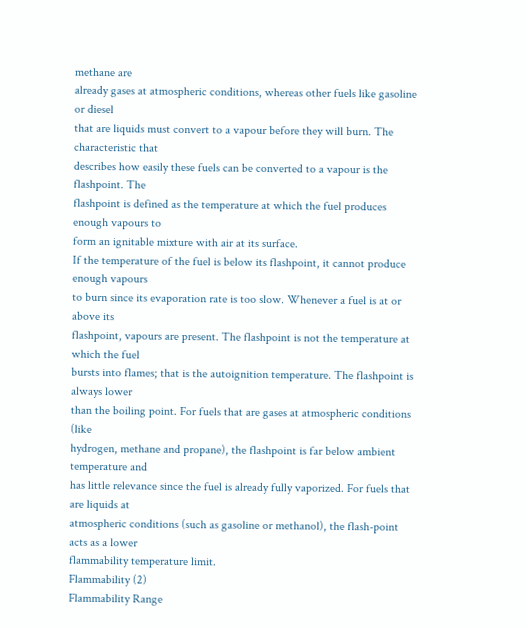methane are
already gases at atmospheric conditions, whereas other fuels like gasoline or diesel
that are liquids must convert to a vapour before they will burn. The characteristic that
describes how easily these fuels can be converted to a vapour is the flashpoint. The
flashpoint is defined as the temperature at which the fuel produces enough vapours to
form an ignitable mixture with air at its surface.
If the temperature of the fuel is below its flashpoint, it cannot produce enough vapours
to burn since its evaporation rate is too slow. Whenever a fuel is at or above its
flashpoint, vapours are present. The flashpoint is not the temperature at which the fuel
bursts into flames; that is the autoignition temperature. The flashpoint is always lower
than the boiling point. For fuels that are gases at atmospheric conditions (like
hydrogen, methane and propane), the flashpoint is far below ambient temperature and
has little relevance since the fuel is already fully vaporized. For fuels that are liquids at
atmospheric conditions (such as gasoline or methanol), the flash-point acts as a lower
flammability temperature limit.
Flammability (2)
Flammability Range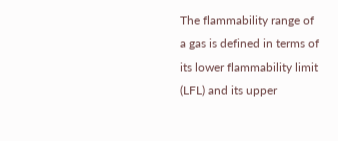The flammability range of
a gas is defined in terms of
its lower flammability limit
(LFL) and its upper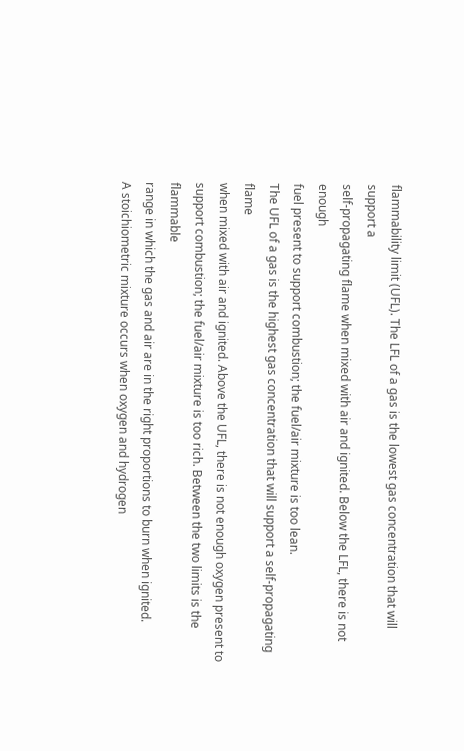flammability limit (UFL). The LFL of a gas is the lowest gas concentration that will support a
self-propagating flame when mixed with air and ignited. Below the LFL, there is not enough
fuel present to support combustion; the fuel/air mixture is too lean.
The UFL of a gas is the highest gas concentration that will support a self-propagating flame
when mixed with air and ignited. Above the UFL, there is not enough oxygen present to
support combustion; the fuel/air mixture is too rich. Between the two limits is the flammable
range in which the gas and air are in the right proportions to burn when ignited.
A stoichiometric mixture occurs when oxygen and hydrogen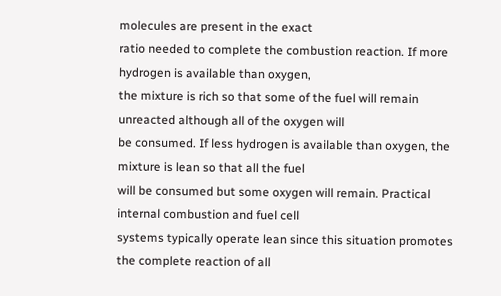molecules are present in the exact
ratio needed to complete the combustion reaction. If more hydrogen is available than oxygen,
the mixture is rich so that some of the fuel will remain unreacted although all of the oxygen will
be consumed. If less hydrogen is available than oxygen, the mixture is lean so that all the fuel
will be consumed but some oxygen will remain. Practical internal combustion and fuel cell
systems typically operate lean since this situation promotes the complete reaction of all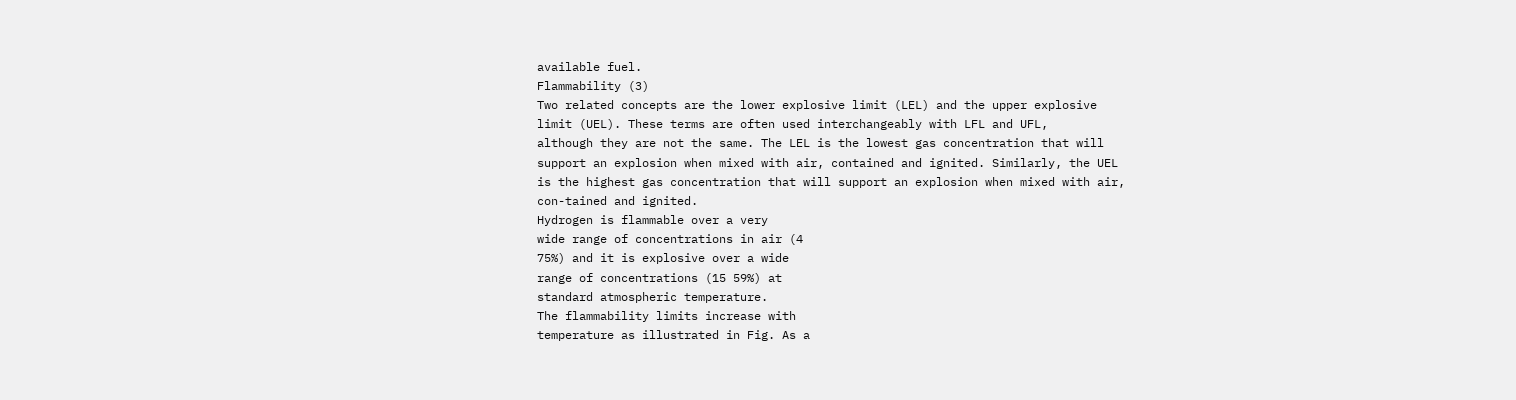available fuel.
Flammability (3)
Two related concepts are the lower explosive limit (LEL) and the upper explosive
limit (UEL). These terms are often used interchangeably with LFL and UFL,
although they are not the same. The LEL is the lowest gas concentration that will
support an explosion when mixed with air, contained and ignited. Similarly, the UEL
is the highest gas concentration that will support an explosion when mixed with air,
con-tained and ignited.
Hydrogen is flammable over a very
wide range of concentrations in air (4
75%) and it is explosive over a wide
range of concentrations (15 59%) at
standard atmospheric temperature.
The flammability limits increase with
temperature as illustrated in Fig. As a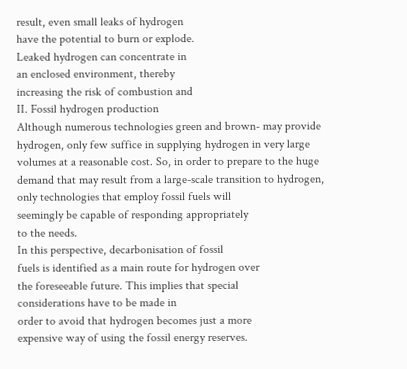result, even small leaks of hydrogen
have the potential to burn or explode.
Leaked hydrogen can concentrate in
an enclosed environment, thereby
increasing the risk of combustion and
II. Fossil hydrogen production
Although numerous technologies green and brown- may provide
hydrogen, only few suffice in supplying hydrogen in very large
volumes at a reasonable cost. So, in order to prepare to the huge
demand that may result from a large-scale transition to hydrogen,
only technologies that employ fossil fuels will
seemingly be capable of responding appropriately
to the needs.
In this perspective, decarbonisation of fossil
fuels is identified as a main route for hydrogen over
the foreseeable future. This implies that special
considerations have to be made in
order to avoid that hydrogen becomes just a more
expensive way of using the fossil energy reserves.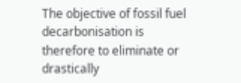The objective of fossil fuel decarbonisation is
therefore to eliminate or drastically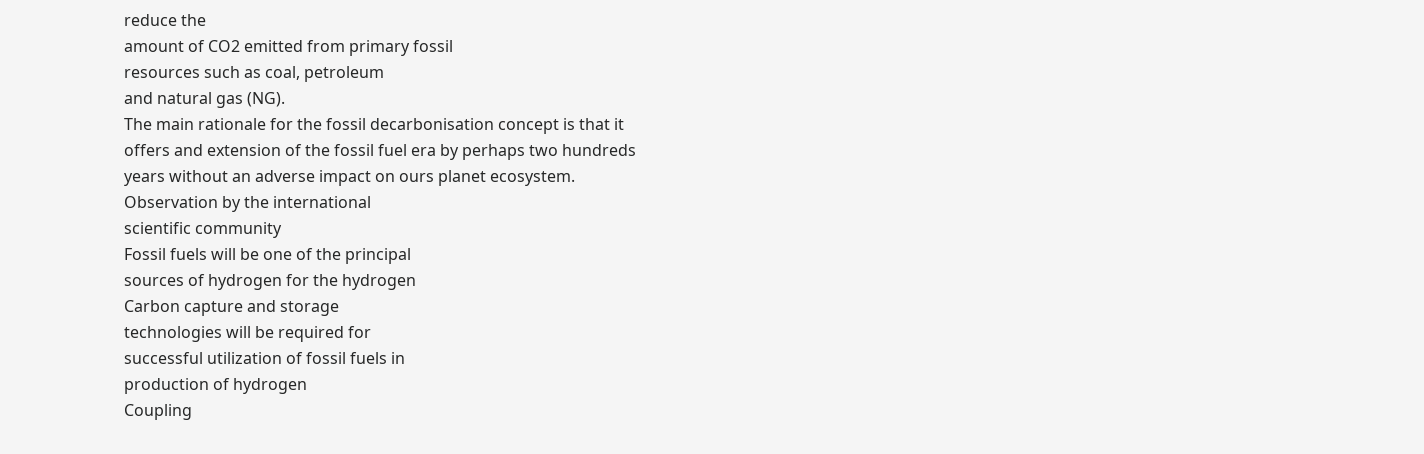reduce the
amount of CO2 emitted from primary fossil
resources such as coal, petroleum
and natural gas (NG).
The main rationale for the fossil decarbonisation concept is that it
offers and extension of the fossil fuel era by perhaps two hundreds
years without an adverse impact on ours planet ecosystem.
Observation by the international
scientific community
Fossil fuels will be one of the principal
sources of hydrogen for the hydrogen
Carbon capture and storage
technologies will be required for
successful utilization of fossil fuels in
production of hydrogen
Coupling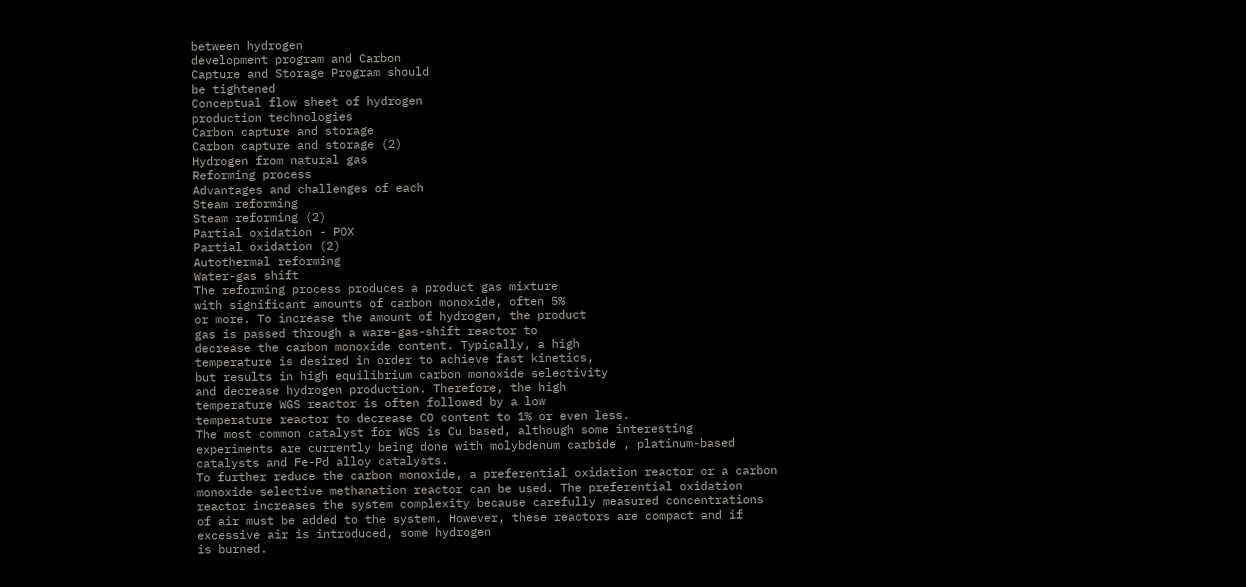between hydrogen
development program and Carbon
Capture and Storage Program should
be tightened
Conceptual flow sheet of hydrogen
production technologies
Carbon capture and storage
Carbon capture and storage (2)
Hydrogen from natural gas
Reforming process
Advantages and challenges of each
Steam reforming
Steam reforming (2)
Partial oxidation - POX
Partial oxidation (2)
Autothermal reforming
Water-gas shift
The reforming process produces a product gas mixture
with significant amounts of carbon monoxide, often 5%
or more. To increase the amount of hydrogen, the product
gas is passed through a ware-gas-shift reactor to
decrease the carbon monoxide content. Typically, a high
temperature is desired in order to achieve fast kinetics,
but results in high equilibrium carbon monoxide selectivity
and decrease hydrogen production. Therefore, the high
temperature WGS reactor is often followed by a low
temperature reactor to decrease CO content to 1% or even less.
The most common catalyst for WGS is Cu based, although some interesting
experiments are currently being done with molybdenum carbide , platinum-based
catalysts and Fe-Pd alloy catalysts.
To further reduce the carbon monoxide, a preferential oxidation reactor or a carbon
monoxide selective methanation reactor can be used. The preferential oxidation
reactor increases the system complexity because carefully measured concentrations
of air must be added to the system. However, these reactors are compact and if
excessive air is introduced, some hydrogen
is burned.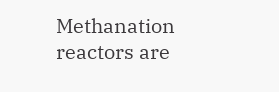Methanation reactors are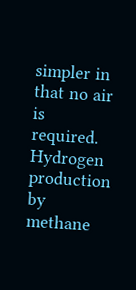simpler in that no air is required.
Hydrogen production by methane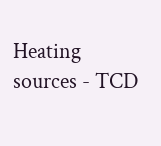Heating sources - TCD